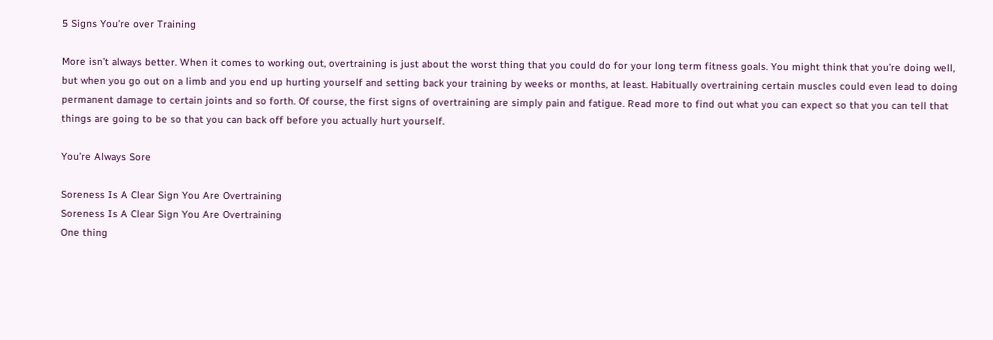5 Signs You’re over Training

More isn’t always better. When it comes to working out, overtraining is just about the worst thing that you could do for your long term fitness goals. You might think that you’re doing well, but when you go out on a limb and you end up hurting yourself and setting back your training by weeks or months, at least. Habitually overtraining certain muscles could even lead to doing permanent damage to certain joints and so forth. Of course, the first signs of overtraining are simply pain and fatigue. Read more to find out what you can expect so that you can tell that things are going to be so that you can back off before you actually hurt yourself.

You’re Always Sore

Soreness Is A Clear Sign You Are Overtraining
Soreness Is A Clear Sign You Are Overtraining
One thing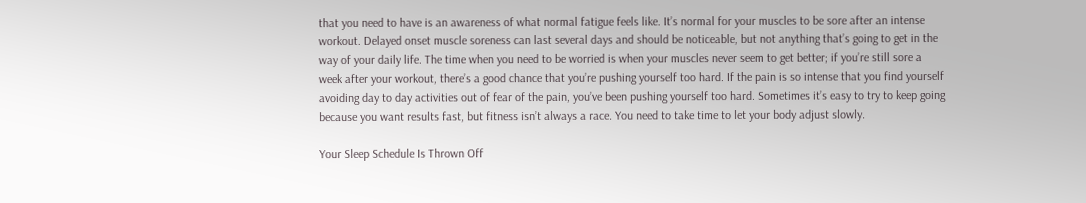that you need to have is an awareness of what normal fatigue feels like. It’s normal for your muscles to be sore after an intense workout. Delayed onset muscle soreness can last several days and should be noticeable, but not anything that’s going to get in the way of your daily life. The time when you need to be worried is when your muscles never seem to get better; if you’re still sore a week after your workout, there’s a good chance that you’re pushing yourself too hard. If the pain is so intense that you find yourself avoiding day to day activities out of fear of the pain, you’ve been pushing yourself too hard. Sometimes it’s easy to try to keep going because you want results fast, but fitness isn’t always a race. You need to take time to let your body adjust slowly.

Your Sleep Schedule Is Thrown Off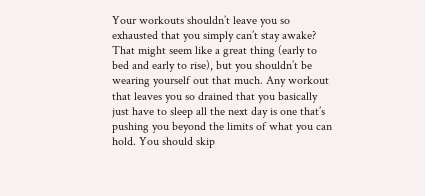Your workouts shouldn’t leave you so exhausted that you simply can’t stay awake? That might seem like a great thing (early to bed and early to rise), but you shouldn’t be wearing yourself out that much. Any workout that leaves you so drained that you basically just have to sleep all the next day is one that’s pushing you beyond the limits of what you can hold. You should skip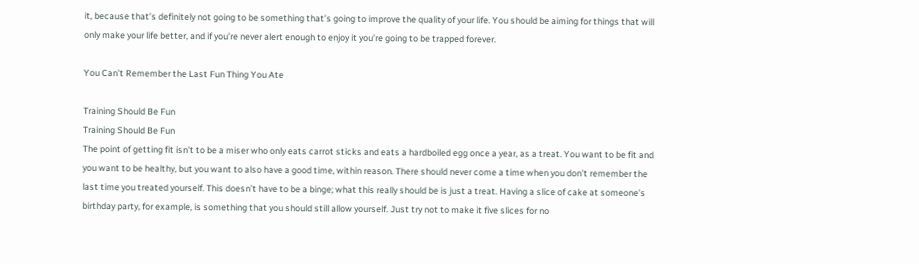it, because that’s definitely not going to be something that’s going to improve the quality of your life. You should be aiming for things that will only make your life better, and if you’re never alert enough to enjoy it you’re going to be trapped forever.

You Can’t Remember the Last Fun Thing You Ate

Training Should Be Fun
Training Should Be Fun
The point of getting fit isn’t to be a miser who only eats carrot sticks and eats a hardboiled egg once a year, as a treat. You want to be fit and you want to be healthy, but you want to also have a good time, within reason. There should never come a time when you don’t remember the last time you treated yourself. This doesn’t have to be a binge; what this really should be is just a treat. Having a slice of cake at someone’s birthday party, for example, is something that you should still allow yourself. Just try not to make it five slices for no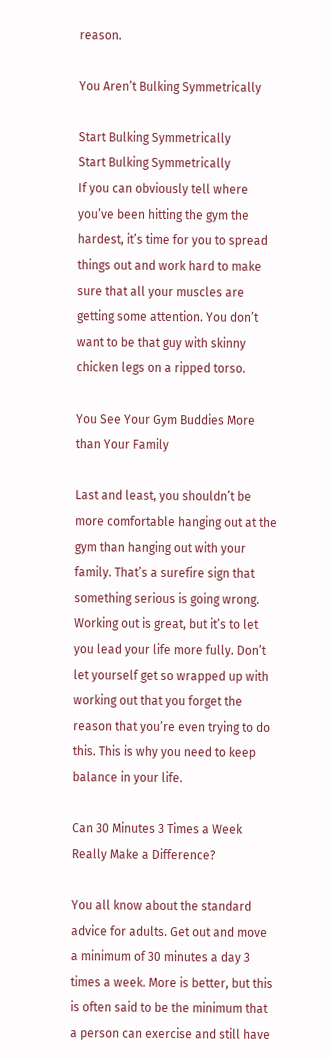reason.

You Aren’t Bulking Symmetrically

Start Bulking Symmetrically
Start Bulking Symmetrically
If you can obviously tell where you’ve been hitting the gym the hardest, it’s time for you to spread things out and work hard to make sure that all your muscles are getting some attention. You don’t want to be that guy with skinny chicken legs on a ripped torso.

You See Your Gym Buddies More than Your Family

Last and least, you shouldn’t be more comfortable hanging out at the gym than hanging out with your family. That’s a surefire sign that something serious is going wrong. Working out is great, but it’s to let you lead your life more fully. Don’t let yourself get so wrapped up with working out that you forget the reason that you’re even trying to do this. This is why you need to keep balance in your life.

Can 30 Minutes 3 Times a Week Really Make a Difference?

You all know about the standard advice for adults. Get out and move a minimum of 30 minutes a day 3 times a week. More is better, but this is often said to be the minimum that a person can exercise and still have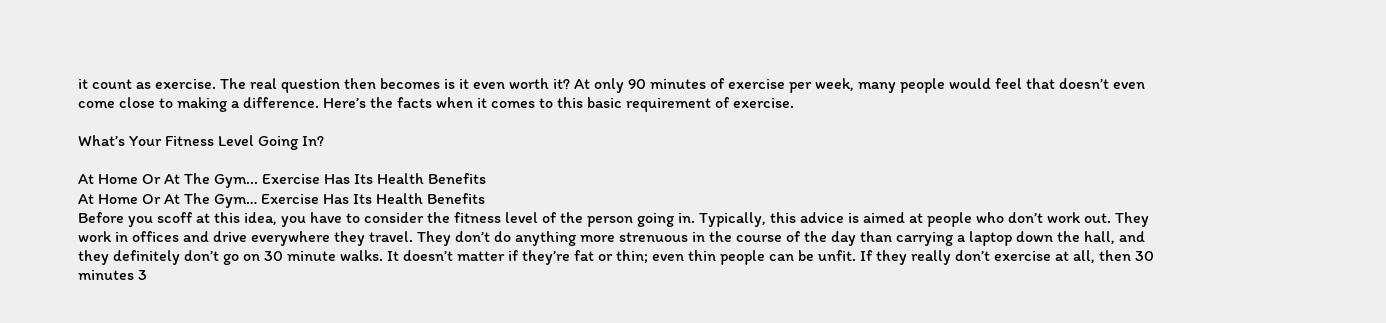it count as exercise. The real question then becomes is it even worth it? At only 90 minutes of exercise per week, many people would feel that doesn’t even come close to making a difference. Here’s the facts when it comes to this basic requirement of exercise.

What’s Your Fitness Level Going In?

At Home Or At The Gym... Exercise Has Its Health Benefits
At Home Or At The Gym… Exercise Has Its Health Benefits
Before you scoff at this idea, you have to consider the fitness level of the person going in. Typically, this advice is aimed at people who don’t work out. They work in offices and drive everywhere they travel. They don’t do anything more strenuous in the course of the day than carrying a laptop down the hall, and they definitely don’t go on 30 minute walks. It doesn’t matter if they’re fat or thin; even thin people can be unfit. If they really don’t exercise at all, then 30 minutes 3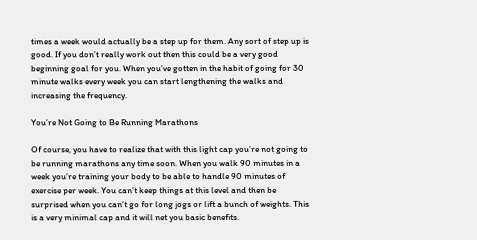times a week would actually be a step up for them. Any sort of step up is good. If you don’t really work out then this could be a very good beginning goal for you. When you’ve gotten in the habit of going for 30 minute walks every week you can start lengthening the walks and increasing the frequency.

You’re Not Going to Be Running Marathons

Of course, you have to realize that with this light cap you’re not going to be running marathons any time soon. When you walk 90 minutes in a week you’re training your body to be able to handle 90 minutes of exercise per week. You can’t keep things at this level and then be surprised when you can’t go for long jogs or lift a bunch of weights. This is a very minimal cap and it will net you basic benefits.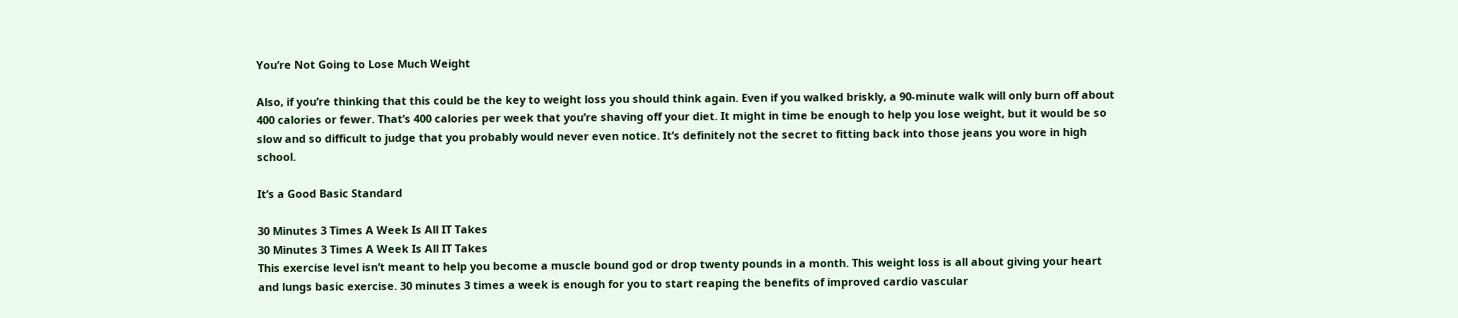You’re Not Going to Lose Much Weight

Also, if you’re thinking that this could be the key to weight loss you should think again. Even if you walked briskly, a 90-minute walk will only burn off about 400 calories or fewer. That’s 400 calories per week that you’re shaving off your diet. It might in time be enough to help you lose weight, but it would be so slow and so difficult to judge that you probably would never even notice. It’s definitely not the secret to fitting back into those jeans you wore in high school.

It’s a Good Basic Standard

30 Minutes 3 Times A Week Is All IT Takes
30 Minutes 3 Times A Week Is All IT Takes
This exercise level isn’t meant to help you become a muscle bound god or drop twenty pounds in a month. This weight loss is all about giving your heart and lungs basic exercise. 30 minutes 3 times a week is enough for you to start reaping the benefits of improved cardio vascular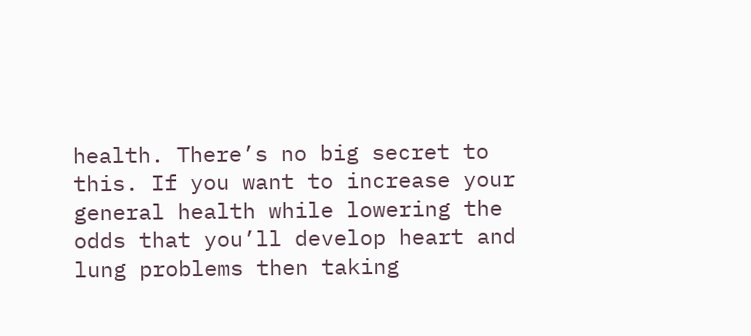health. There’s no big secret to this. If you want to increase your general health while lowering the odds that you’ll develop heart and lung problems then taking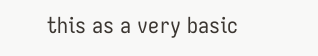this as a very basic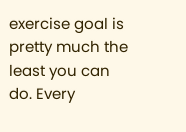exercise goal is pretty much the least you can do. Every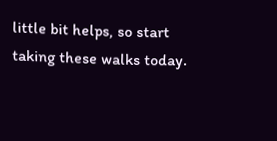little bit helps, so start taking these walks today.